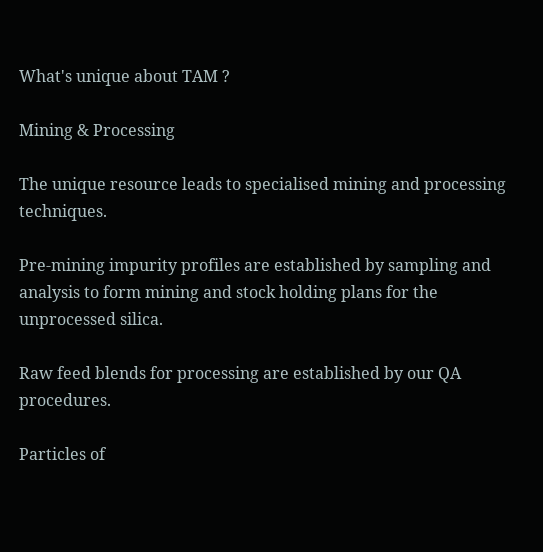What's unique about TAM ?

Mining & Processing

The unique resource leads to specialised mining and processing techniques.

Pre-mining impurity profiles are established by sampling and analysis to form mining and stock holding plans for the unprocessed silica.

Raw feed blends for processing are established by our QA procedures.

Particles of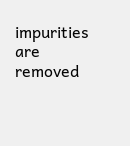impurities are removed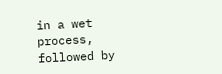in a wet process, followed by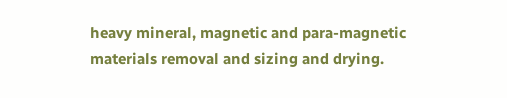heavy mineral, magnetic and para-magnetic materials removal and sizing and drying.